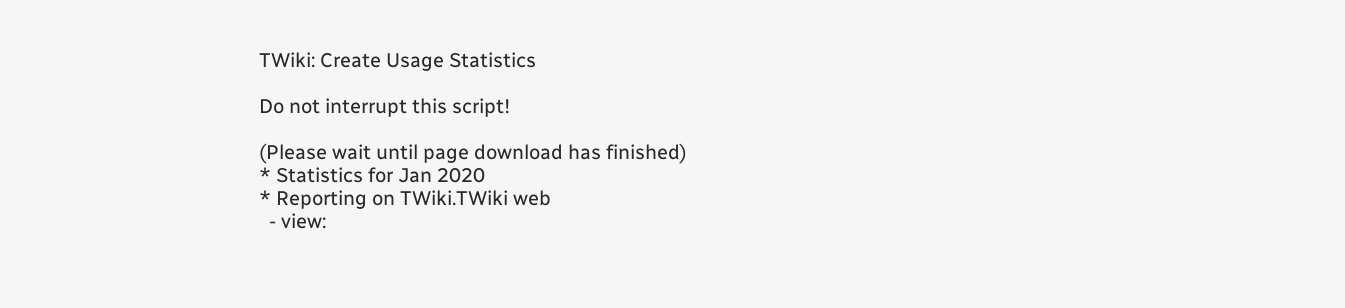TWiki: Create Usage Statistics

Do not interrupt this script!

(Please wait until page download has finished)
* Statistics for Jan 2020
* Reporting on TWiki.TWiki web
  - view: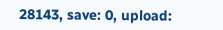28143, save: 0, upload: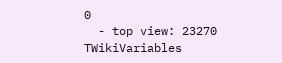0
  - top view: 23270 TWikiVariables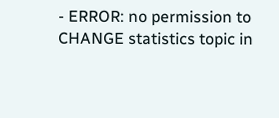- ERROR: no permission to CHANGE statistics topic in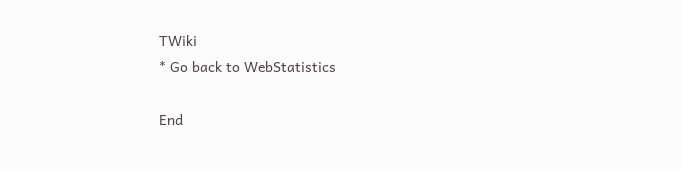TWiki
* Go back to WebStatistics

End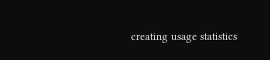creating usage statistics